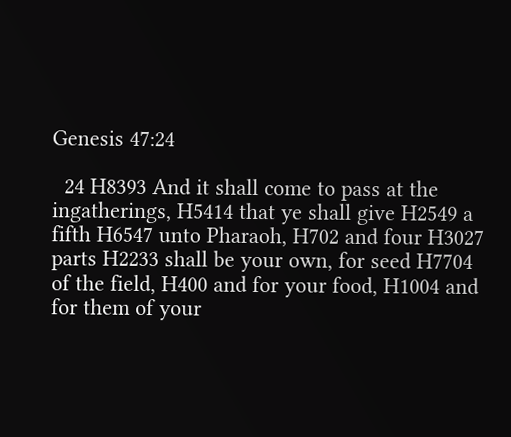Genesis 47:24

  24 H8393 And it shall come to pass at the ingatherings, H5414 that ye shall give H2549 a fifth H6547 unto Pharaoh, H702 and four H3027 parts H2233 shall be your own, for seed H7704 of the field, H400 and for your food, H1004 and for them of your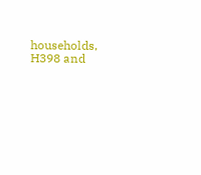households, H398 and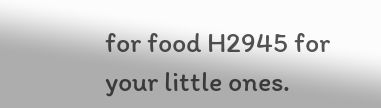for food H2945 for your little ones.